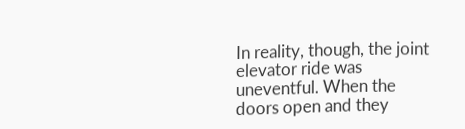In reality, though, the joint elevator ride was uneventful. When the doors open and they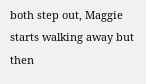both step out, Maggie starts walking away but then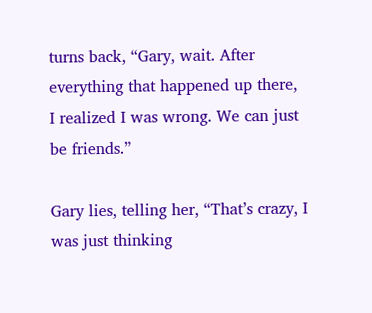turns back, “Gary, wait. After everything that happened up there, I realized I was wrong. We can just be friends.”

Gary lies, telling her, “That’s crazy, I was just thinking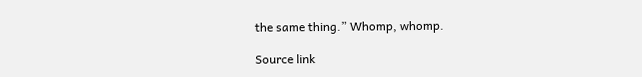the same thing.” Whomp, whomp.

Source link